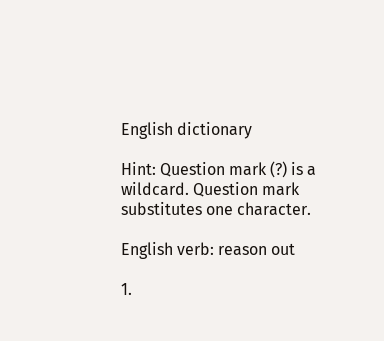English dictionary

Hint: Question mark (?) is a wildcard. Question mark substitutes one character.

English verb: reason out

1.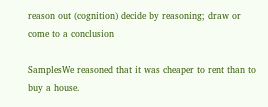reason out (cognition) decide by reasoning; draw or come to a conclusion

SamplesWe reasoned that it was cheaper to rent than to buy a house.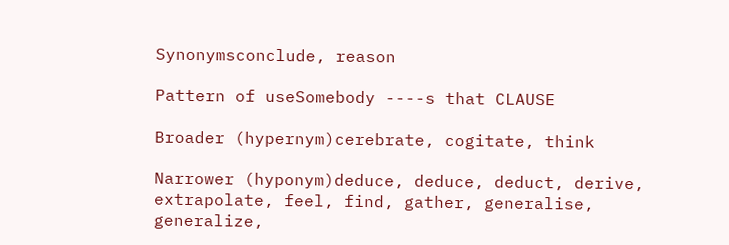Synonymsconclude, reason

Pattern of useSomebody ----s that CLAUSE

Broader (hypernym)cerebrate, cogitate, think

Narrower (hyponym)deduce, deduce, deduct, derive, extrapolate, feel, find, gather, generalise, generalize,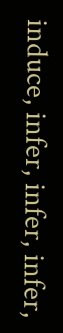induce, infer, infer, infer,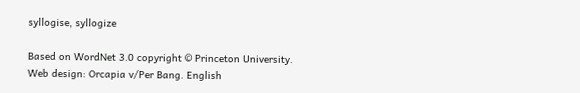syllogise, syllogize

Based on WordNet 3.0 copyright © Princeton University.
Web design: Orcapia v/Per Bang. English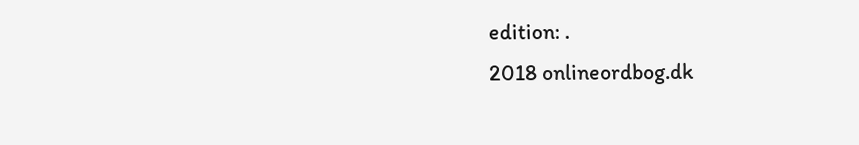edition: .
2018 onlineordbog.dk